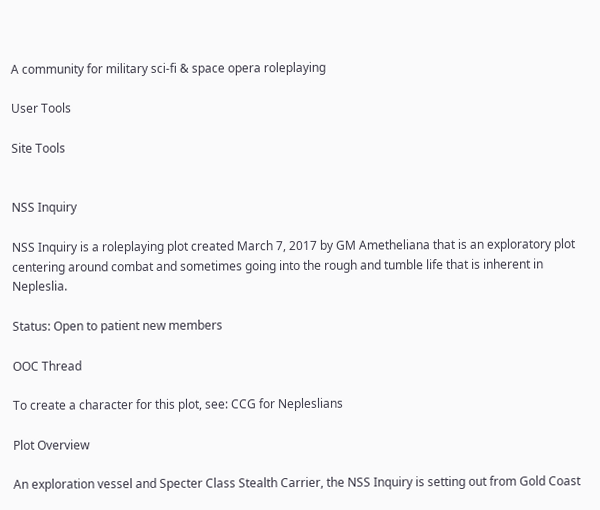A community for military sci-fi & space opera roleplaying

User Tools

Site Tools


NSS Inquiry

NSS Inquiry is a roleplaying plot created March 7, 2017 by GM Ametheliana that is an exploratory plot centering around combat and sometimes going into the rough and tumble life that is inherent in Nepleslia.

Status: Open to patient new members

OOC Thread

To create a character for this plot, see: CCG for Nepleslians

Plot Overview

An exploration vessel and Specter Class Stealth Carrier, the NSS Inquiry is setting out from Gold Coast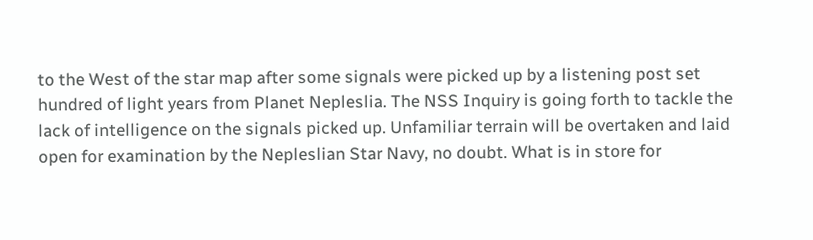to the West of the star map after some signals were picked up by a listening post set hundred of light years from Planet Nepleslia. The NSS Inquiry is going forth to tackle the lack of intelligence on the signals picked up. Unfamiliar terrain will be overtaken and laid open for examination by the Nepleslian Star Navy, no doubt. What is in store for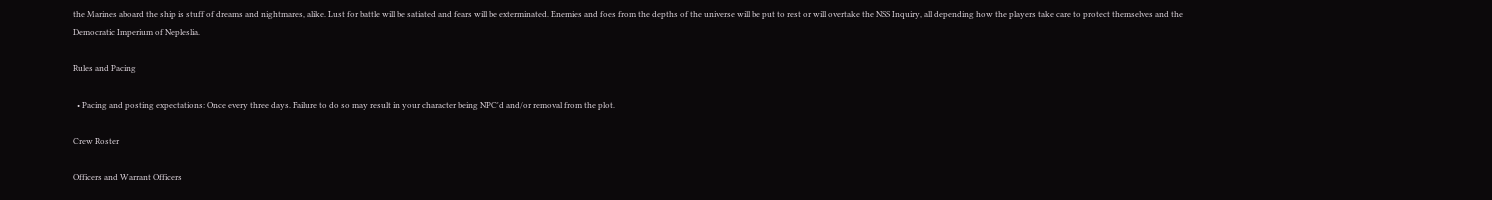the Marines aboard the ship is stuff of dreams and nightmares, alike. Lust for battle will be satiated and fears will be exterminated. Enemies and foes from the depths of the universe will be put to rest or will overtake the NSS Inquiry, all depending how the players take care to protect themselves and the Democratic Imperium of Nepleslia.

Rules and Pacing

  • Pacing and posting expectations: Once every three days. Failure to do so may result in your character being NPC'd and/or removal from the plot.

Crew Roster

Officers and Warrant Officers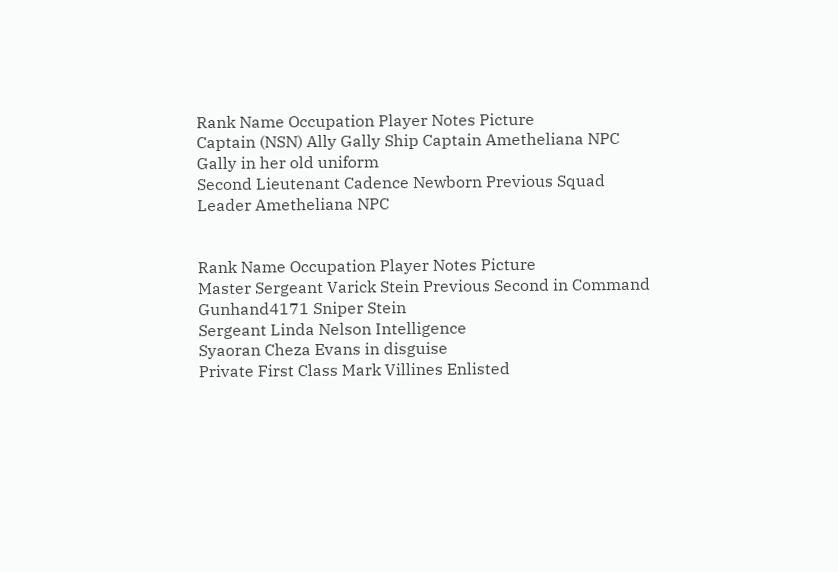Rank Name Occupation Player Notes Picture
Captain (NSN) Ally Gally Ship Captain Ametheliana NPC  Gally in her old uniform
Second Lieutenant Cadence Newborn Previous Squad Leader Ametheliana NPC


Rank Name Occupation Player Notes Picture
Master Sergeant Varick Stein Previous Second in Command Gunhand4171 Sniper Stein
Sergeant Linda Nelson Intelligence
Syaoran Cheza Evans in disguise
Private First Class Mark Villines Enlisted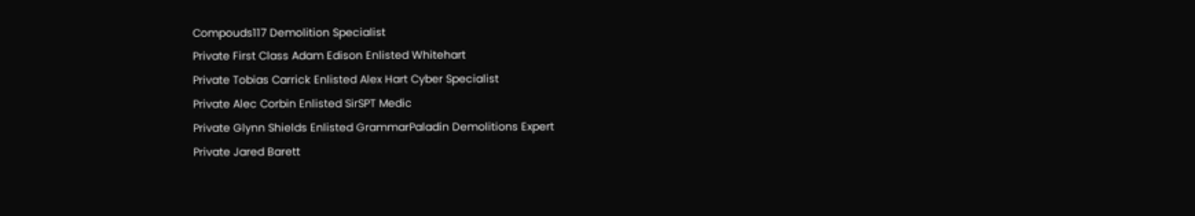Compouds117 Demolition Specialist
Private First Class Adam Edison Enlisted Whitehart
Private Tobias Carrick Enlisted Alex Hart Cyber Specialist
Private Alec Corbin Enlisted SirSPT Medic
Private Glynn Shields Enlisted GrammarPaladin Demolitions Expert
Private Jared Barett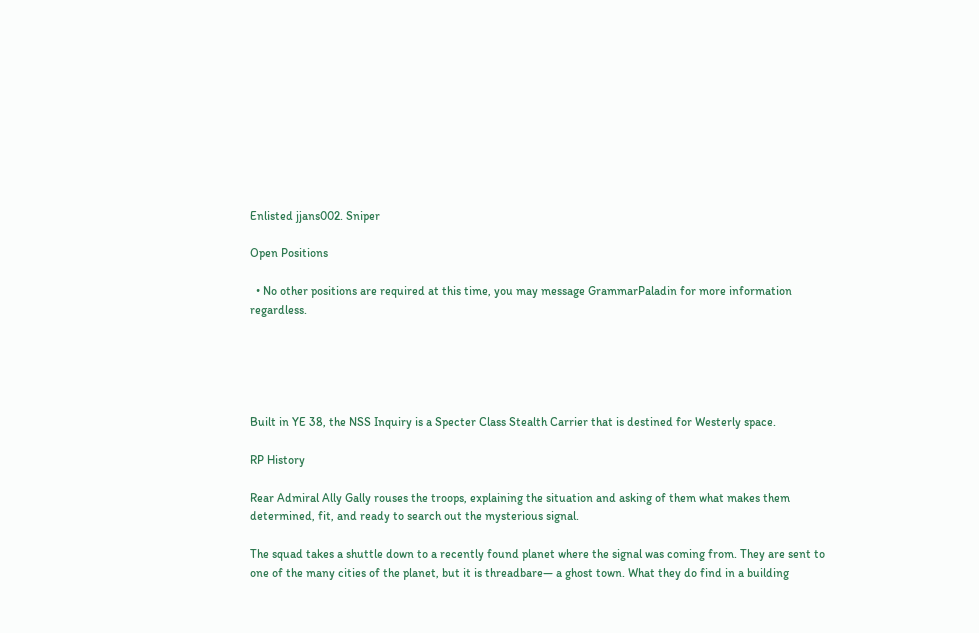Enlisted jjans002. Sniper

Open Positions

  • No other positions are required at this time, you may message GrammarPaladin for more information regardless.





Built in YE 38, the NSS Inquiry is a Specter Class Stealth Carrier that is destined for Westerly space.

RP History

Rear Admiral Ally Gally rouses the troops, explaining the situation and asking of them what makes them determined, fit, and ready to search out the mysterious signal.

The squad takes a shuttle down to a recently found planet where the signal was coming from. They are sent to one of the many cities of the planet, but it is threadbare— a ghost town. What they do find in a building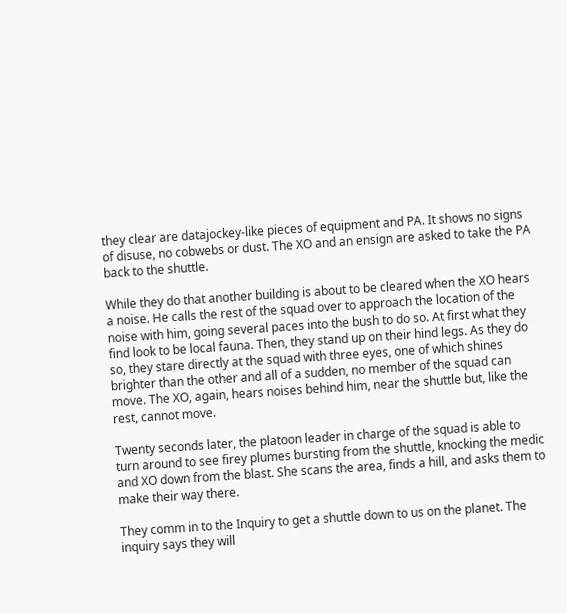they clear are datajockey-like pieces of equipment and PA. It shows no signs of disuse, no cobwebs or dust. The XO and an ensign are asked to take the PA back to the shuttle.

While they do that another building is about to be cleared when the XO hears a noise. He calls the rest of the squad over to approach the location of the noise with him, going several paces into the bush to do so. At first what they find look to be local fauna. Then, they stand up on their hind legs. As they do so, they stare directly at the squad with three eyes, one of which shines brighter than the other and all of a sudden, no member of the squad can move. The XO, again, hears noises behind him, near the shuttle but, like the rest, cannot move.

Twenty seconds later, the platoon leader in charge of the squad is able to turn around to see firey plumes bursting from the shuttle, knocking the medic and XO down from the blast. She scans the area, finds a hill, and asks them to make their way there.

They comm in to the Inquiry to get a shuttle down to us on the planet. The inquiry says they will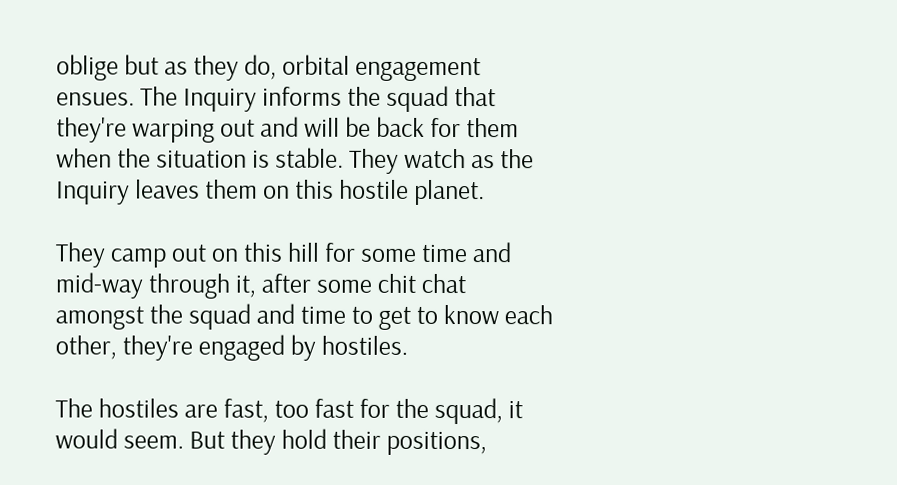oblige but as they do, orbital engagement ensues. The Inquiry informs the squad that they're warping out and will be back for them when the situation is stable. They watch as the Inquiry leaves them on this hostile planet.

They camp out on this hill for some time and mid-way through it, after some chit chat amongst the squad and time to get to know each other, they're engaged by hostiles.

The hostiles are fast, too fast for the squad, it would seem. But they hold their positions,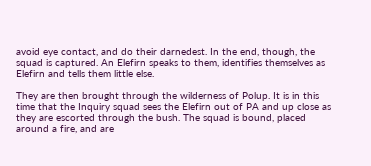avoid eye contact, and do their darnedest. In the end, though, the squad is captured. An Elefirn speaks to them, identifies themselves as Elefirn and tells them little else.

They are then brought through the wilderness of Polup. It is in this time that the Inquiry squad sees the Elefirn out of PA and up close as they are escorted through the bush. The squad is bound, placed around a fire, and are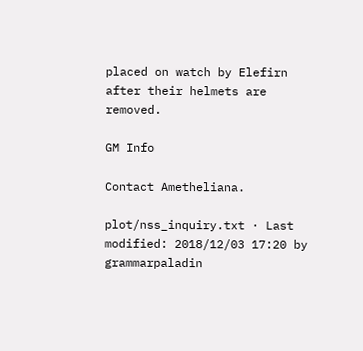placed on watch by Elefirn after their helmets are removed.

GM Info

Contact Ametheliana.

plot/nss_inquiry.txt · Last modified: 2018/12/03 17:20 by grammarpaladin